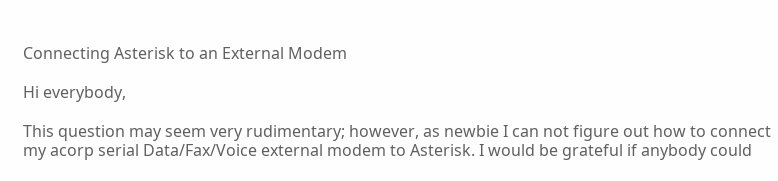Connecting Asterisk to an External Modem

Hi everybody,

This question may seem very rudimentary; however, as newbie I can not figure out how to connect my acorp serial Data/Fax/Voice external modem to Asterisk. I would be grateful if anybody could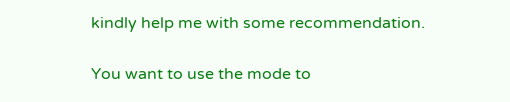kindly help me with some recommendation.

You want to use the mode to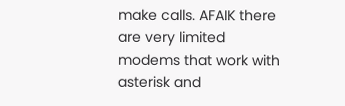make calls. AFAIK there are very limited modems that work with asterisk and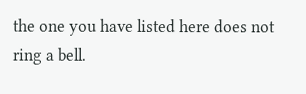the one you have listed here does not ring a bell.